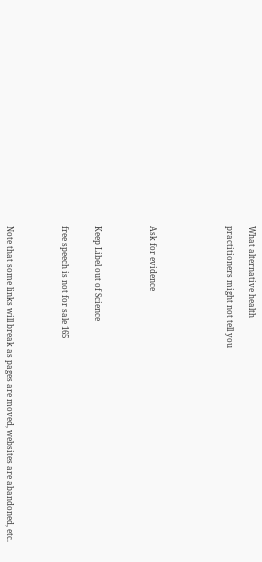What alternative health

practitioners might not tell you






Ask for evidence




Keep Libel out of Science


free speech is not for sale 165




Note that some links will break as pages are moved, websites are abandoned, etc.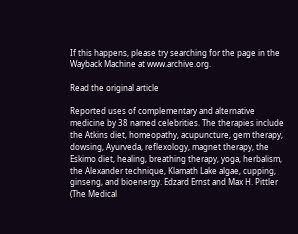If this happens, please try searching for the page in the Wayback Machine at www.archive.org.

Read the original article

Reported uses of complementary and alternative medicine by 38 named celebrities. The therapies include the Atkins diet, homeopathy, acupuncture, gem therapy, dowsing, Ayurveda, reflexology, magnet therapy, the Eskimo diet, healing, breathing therapy, yoga, herbalism, the Alexander technique, Klamath Lake algae, cupping, ginseng, and bioenergy. Edzard Ernst and Max H. Pittler (The Medical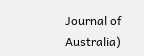Journal of Australia)